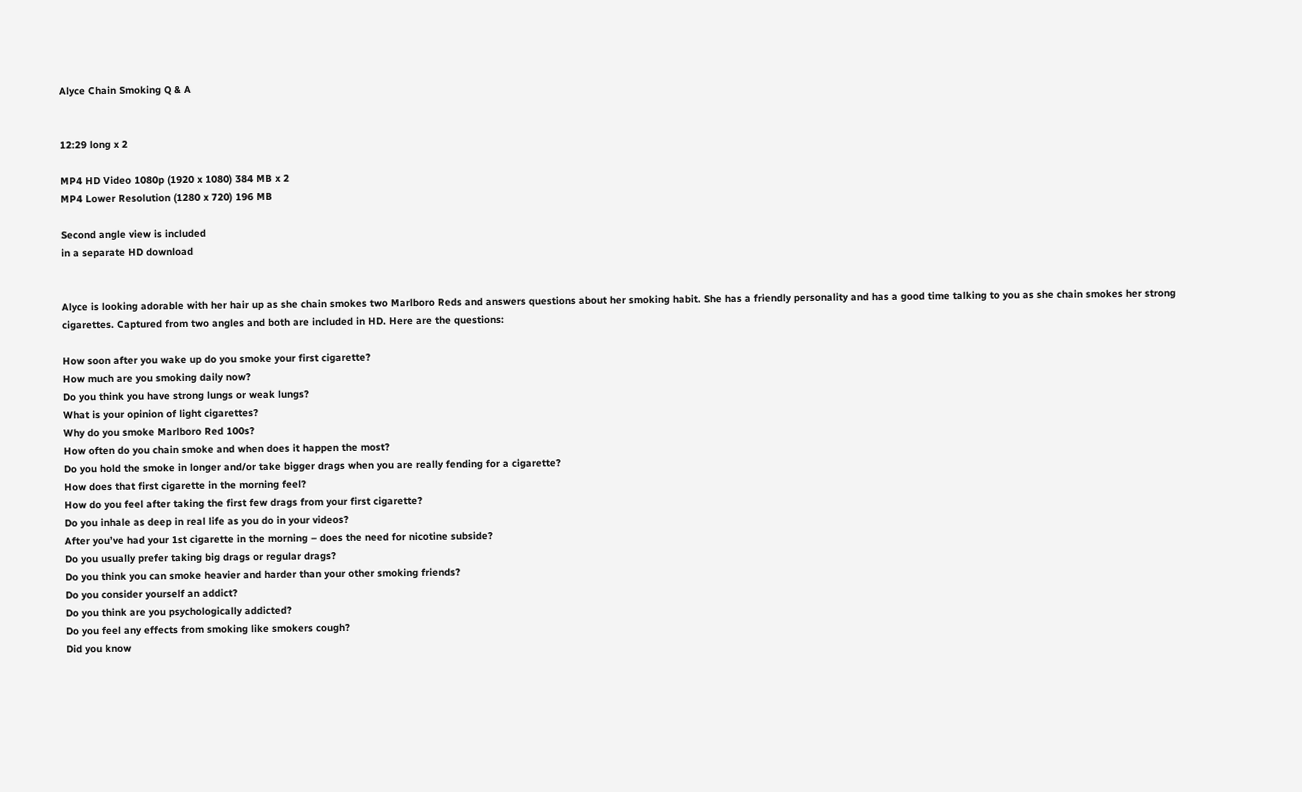Alyce Chain Smoking Q & A


12:29 long x 2

MP4 HD Video 1080p (1920 x 1080) 384 MB x 2
MP4 Lower Resolution (1280 x 720) 196 MB

Second angle view is included
in a separate HD download


Alyce is looking adorable with her hair up as she chain smokes two Marlboro Reds and answers questions about her smoking habit. She has a friendly personality and has a good time talking to you as she chain smokes her strong cigarettes. Captured from two angles and both are included in HD. Here are the questions:

How soon after you wake up do you smoke your first cigarette?
How much are you smoking daily now?
Do you think you have strong lungs or weak lungs?
What is your opinion of light cigarettes?
Why do you smoke Marlboro Red 100s?
How often do you chain smoke and when does it happen the most?
Do you hold the smoke in longer and/or take bigger drags when you are really fending for a cigarette?
How does that first cigarette in the morning feel?
How do you feel after taking the first few drags from your first cigarette?
Do you inhale as deep in real life as you do in your videos?
After you’ve had your 1st cigarette in the morning – does the need for nicotine subside?
Do you usually prefer taking big drags or regular drags?
Do you think you can smoke heavier and harder than your other smoking friends?
Do you consider yourself an addict?
Do you think are you psychologically addicted?
Do you feel any effects from smoking like smokers cough?
Did you know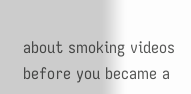about smoking videos before you became a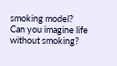smoking model?
Can you imagine life without smoking?